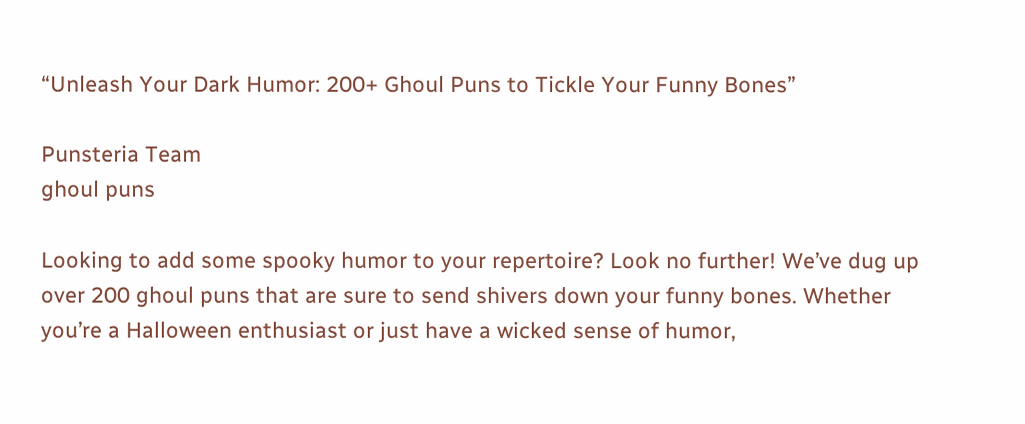“Unleash Your Dark Humor: 200+ Ghoul Puns to Tickle Your Funny Bones”

Punsteria Team
ghoul puns

Looking to add some spooky humor to your repertoire? Look no further! We’ve dug up over 200 ghoul puns that are sure to send shivers down your funny bones. Whether you’re a Halloween enthusiast or just have a wicked sense of humor,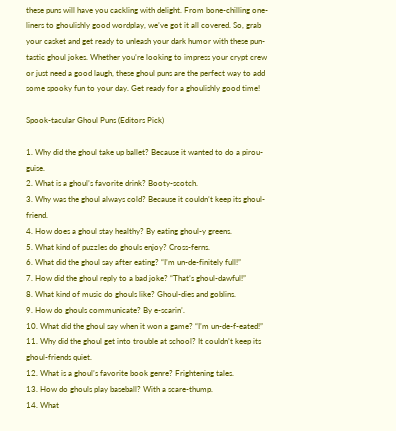these puns will have you cackling with delight. From bone-chilling one-liners to ghoulishly good wordplay, we’ve got it all covered. So, grab your casket and get ready to unleash your dark humor with these pun-tastic ghoul jokes. Whether you’re looking to impress your crypt crew or just need a good laugh, these ghoul puns are the perfect way to add some spooky fun to your day. Get ready for a ghoulishly good time!

Spook-tacular Ghoul Puns (Editors Pick)

1. Why did the ghoul take up ballet? Because it wanted to do a pirou-guise.
2. What is a ghoul’s favorite drink? Booty-scotch.
3. Why was the ghoul always cold? Because it couldn’t keep its ghoul-friend.
4. How does a ghoul stay healthy? By eating ghoul-y greens.
5. What kind of puzzles do ghouls enjoy? Cross-ferns.
6. What did the ghoul say after eating? “I’m un-de-finitely full!”
7. How did the ghoul reply to a bad joke? “That’s ghoul-dawful!”
8. What kind of music do ghouls like? Ghoul-dies and goblins.
9. How do ghouls communicate? By e-scarin’.
10. What did the ghoul say when it won a game? “I’m un-de-f-eated!”
11. Why did the ghoul get into trouble at school? It couldn’t keep its ghoul-friends quiet.
12. What is a ghoul’s favorite book genre? Frightening tales.
13. How do ghouls play baseball? With a scare-thump.
14. What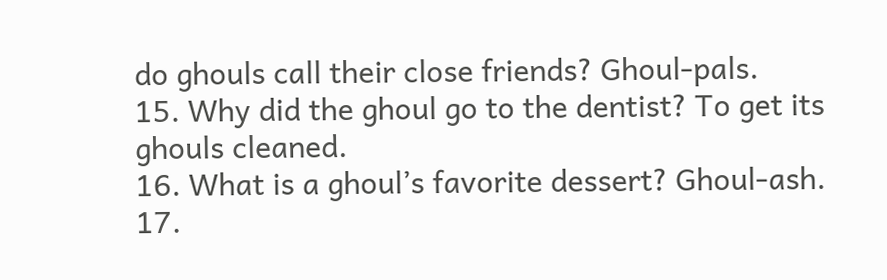do ghouls call their close friends? Ghoul-pals.
15. Why did the ghoul go to the dentist? To get its ghouls cleaned.
16. What is a ghoul’s favorite dessert? Ghoul-ash.
17.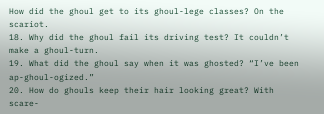How did the ghoul get to its ghoul-lege classes? On the scariot.
18. Why did the ghoul fail its driving test? It couldn’t make a ghoul-turn.
19. What did the ghoul say when it was ghosted? “I’ve been ap-ghoul-ogized.”
20. How do ghouls keep their hair looking great? With scare-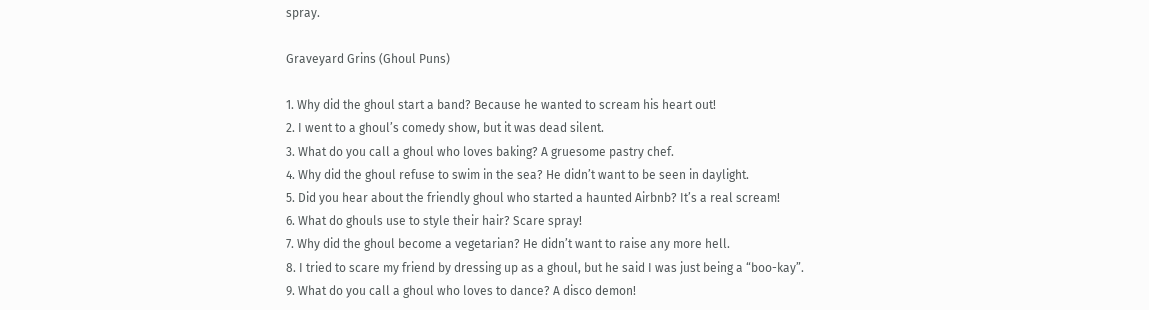spray.

Graveyard Grins (Ghoul Puns)

1. Why did the ghoul start a band? Because he wanted to scream his heart out!
2. I went to a ghoul’s comedy show, but it was dead silent.
3. What do you call a ghoul who loves baking? A gruesome pastry chef.
4. Why did the ghoul refuse to swim in the sea? He didn’t want to be seen in daylight.
5. Did you hear about the friendly ghoul who started a haunted Airbnb? It’s a real scream!
6. What do ghouls use to style their hair? Scare spray!
7. Why did the ghoul become a vegetarian? He didn’t want to raise any more hell.
8. I tried to scare my friend by dressing up as a ghoul, but he said I was just being a “boo-kay”.
9. What do you call a ghoul who loves to dance? A disco demon!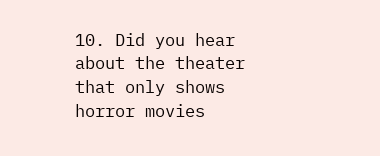10. Did you hear about the theater that only shows horror movies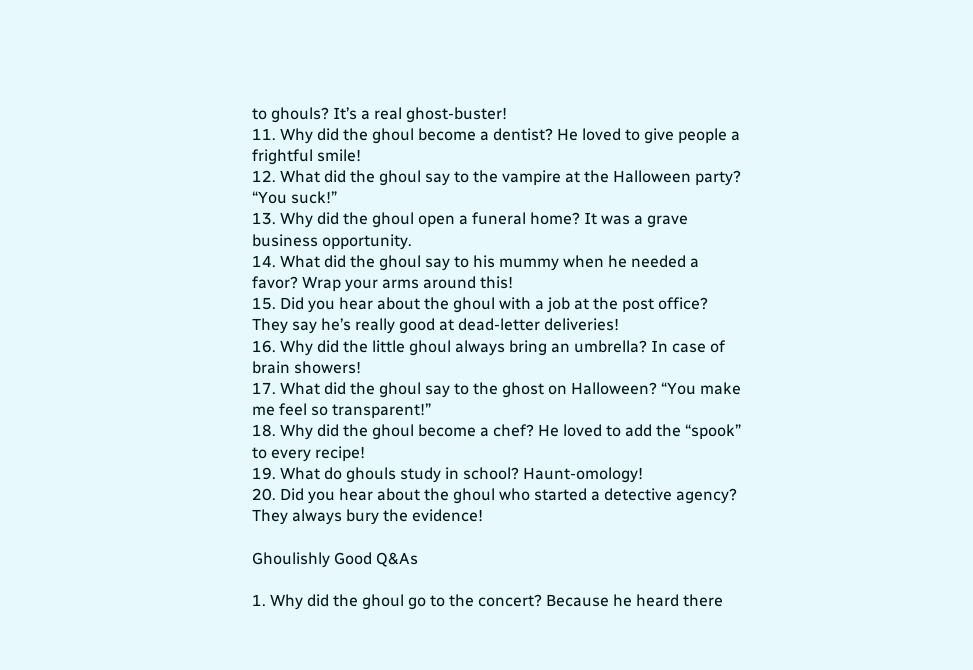to ghouls? It’s a real ghost-buster!
11. Why did the ghoul become a dentist? He loved to give people a frightful smile!
12. What did the ghoul say to the vampire at the Halloween party? “You suck!”
13. Why did the ghoul open a funeral home? It was a grave business opportunity.
14. What did the ghoul say to his mummy when he needed a favor? Wrap your arms around this!
15. Did you hear about the ghoul with a job at the post office? They say he’s really good at dead-letter deliveries!
16. Why did the little ghoul always bring an umbrella? In case of brain showers!
17. What did the ghoul say to the ghost on Halloween? “You make me feel so transparent!”
18. Why did the ghoul become a chef? He loved to add the “spook” to every recipe!
19. What do ghouls study in school? Haunt-omology!
20. Did you hear about the ghoul who started a detective agency? They always bury the evidence!

Ghoulishly Good Q&As

1. Why did the ghoul go to the concert? Because he heard there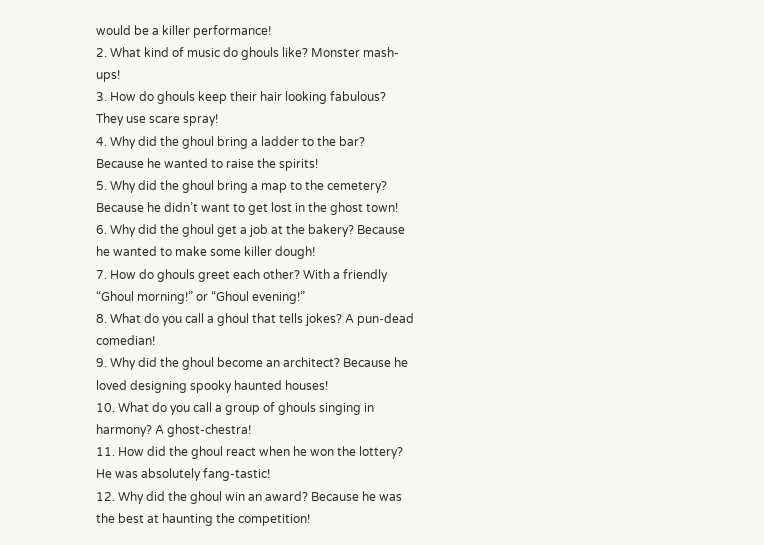would be a killer performance!
2. What kind of music do ghouls like? Monster mash-ups!
3. How do ghouls keep their hair looking fabulous? They use scare spray!
4. Why did the ghoul bring a ladder to the bar? Because he wanted to raise the spirits!
5. Why did the ghoul bring a map to the cemetery? Because he didn’t want to get lost in the ghost town!
6. Why did the ghoul get a job at the bakery? Because he wanted to make some killer dough!
7. How do ghouls greet each other? With a friendly “Ghoul morning!” or “Ghoul evening!”
8. What do you call a ghoul that tells jokes? A pun-dead comedian!
9. Why did the ghoul become an architect? Because he loved designing spooky haunted houses!
10. What do you call a group of ghouls singing in harmony? A ghost-chestra!
11. How did the ghoul react when he won the lottery? He was absolutely fang-tastic!
12. Why did the ghoul win an award? Because he was the best at haunting the competition!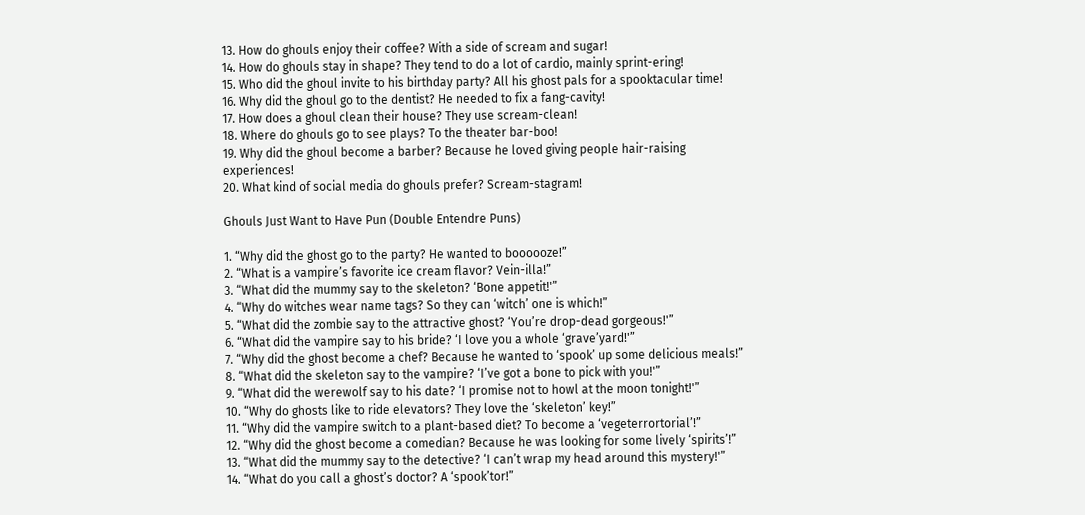13. How do ghouls enjoy their coffee? With a side of scream and sugar!
14. How do ghouls stay in shape? They tend to do a lot of cardio, mainly sprint-ering!
15. Who did the ghoul invite to his birthday party? All his ghost pals for a spooktacular time!
16. Why did the ghoul go to the dentist? He needed to fix a fang-cavity!
17. How does a ghoul clean their house? They use scream-clean!
18. Where do ghouls go to see plays? To the theater bar-boo!
19. Why did the ghoul become a barber? Because he loved giving people hair-raising experiences!
20. What kind of social media do ghouls prefer? Scream-stagram!

Ghouls Just Want to Have Pun (Double Entendre Puns)

1. “Why did the ghost go to the party? He wanted to boooooze!”
2. “What is a vampire’s favorite ice cream flavor? Vein-illa!”
3. “What did the mummy say to the skeleton? ‘Bone appetit!'”
4. “Why do witches wear name tags? So they can ‘witch’ one is which!”
5. “What did the zombie say to the attractive ghost? ‘You’re drop-dead gorgeous!'”
6. “What did the vampire say to his bride? ‘I love you a whole ‘grave’yard!'”
7. “Why did the ghost become a chef? Because he wanted to ‘spook’ up some delicious meals!”
8. “What did the skeleton say to the vampire? ‘I’ve got a bone to pick with you!'”
9. “What did the werewolf say to his date? ‘I promise not to howl at the moon tonight!'”
10. “Why do ghosts like to ride elevators? They love the ‘skeleton’ key!”
11. “Why did the vampire switch to a plant-based diet? To become a ‘vegeterrortorial’!”
12. “Why did the ghost become a comedian? Because he was looking for some lively ‘spirits’!”
13. “What did the mummy say to the detective? ‘I can’t wrap my head around this mystery!'”
14. “What do you call a ghost’s doctor? A ‘spook’tor!”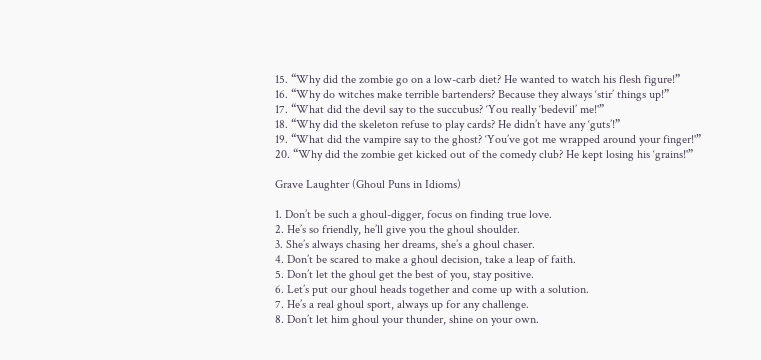15. “Why did the zombie go on a low-carb diet? He wanted to watch his flesh figure!”
16. “Why do witches make terrible bartenders? Because they always ‘stir’ things up!”
17. “What did the devil say to the succubus? ‘You really ‘bedevil’ me!'”
18. “Why did the skeleton refuse to play cards? He didn’t have any ‘guts’!”
19. “What did the vampire say to the ghost? ‘You’ve got me wrapped around your finger!'”
20. “Why did the zombie get kicked out of the comedy club? He kept losing his ‘grains!'”

Grave Laughter (Ghoul Puns in Idioms)

1. Don’t be such a ghoul-digger, focus on finding true love.
2. He’s so friendly, he’ll give you the ghoul shoulder.
3. She’s always chasing her dreams, she’s a ghoul chaser.
4. Don’t be scared to make a ghoul decision, take a leap of faith.
5. Don’t let the ghoul get the best of you, stay positive.
6. Let’s put our ghoul heads together and come up with a solution.
7. He’s a real ghoul sport, always up for any challenge.
8. Don’t let him ghoul your thunder, shine on your own.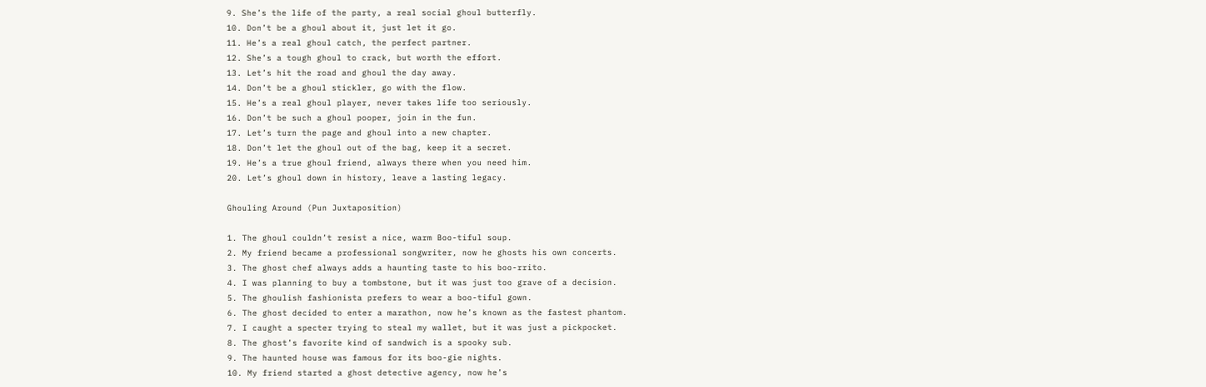9. She’s the life of the party, a real social ghoul butterfly.
10. Don’t be a ghoul about it, just let it go.
11. He’s a real ghoul catch, the perfect partner.
12. She’s a tough ghoul to crack, but worth the effort.
13. Let’s hit the road and ghoul the day away.
14. Don’t be a ghoul stickler, go with the flow.
15. He’s a real ghoul player, never takes life too seriously.
16. Don’t be such a ghoul pooper, join in the fun.
17. Let’s turn the page and ghoul into a new chapter.
18. Don’t let the ghoul out of the bag, keep it a secret.
19. He’s a true ghoul friend, always there when you need him.
20. Let’s ghoul down in history, leave a lasting legacy.

Ghouling Around (Pun Juxtaposition)

1. The ghoul couldn’t resist a nice, warm Boo-tiful soup.
2. My friend became a professional songwriter, now he ghosts his own concerts.
3. The ghost chef always adds a haunting taste to his boo-rrito.
4. I was planning to buy a tombstone, but it was just too grave of a decision.
5. The ghoulish fashionista prefers to wear a boo-tiful gown.
6. The ghost decided to enter a marathon, now he’s known as the fastest phantom.
7. I caught a specter trying to steal my wallet, but it was just a pickpocket.
8. The ghost’s favorite kind of sandwich is a spooky sub.
9. The haunted house was famous for its boo-gie nights.
10. My friend started a ghost detective agency, now he’s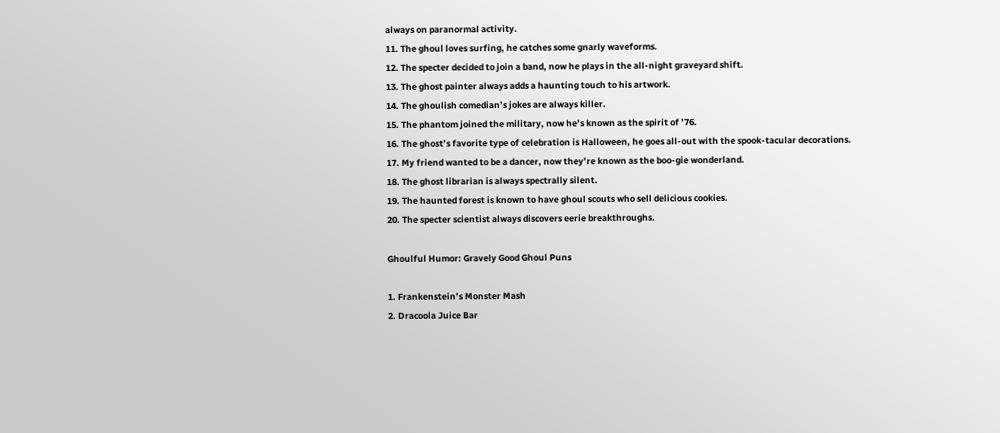always on paranormal activity.
11. The ghoul loves surfing, he catches some gnarly waveforms.
12. The specter decided to join a band, now he plays in the all-night graveyard shift.
13. The ghost painter always adds a haunting touch to his artwork.
14. The ghoulish comedian’s jokes are always killer.
15. The phantom joined the military, now he’s known as the spirit of ’76.
16. The ghost’s favorite type of celebration is Halloween, he goes all-out with the spook-tacular decorations.
17. My friend wanted to be a dancer, now they’re known as the boo-gie wonderland.
18. The ghost librarian is always spectrally silent.
19. The haunted forest is known to have ghoul scouts who sell delicious cookies.
20. The specter scientist always discovers eerie breakthroughs.

Ghoulful Humor: Gravely Good Ghoul Puns

1. Frankenstein’s Monster Mash
2. Dracoola Juice Bar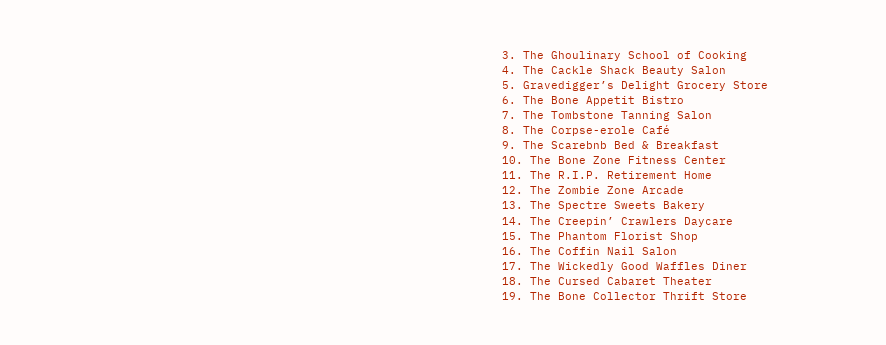3. The Ghoulinary School of Cooking
4. The Cackle Shack Beauty Salon
5. Gravedigger’s Delight Grocery Store
6. The Bone Appetit Bistro
7. The Tombstone Tanning Salon
8. The Corpse-erole Café
9. The Scarebnb Bed & Breakfast
10. The Bone Zone Fitness Center
11. The R.I.P. Retirement Home
12. The Zombie Zone Arcade
13. The Spectre Sweets Bakery
14. The Creepin’ Crawlers Daycare
15. The Phantom Florist Shop
16. The Coffin Nail Salon
17. The Wickedly Good Waffles Diner
18. The Cursed Cabaret Theater
19. The Bone Collector Thrift Store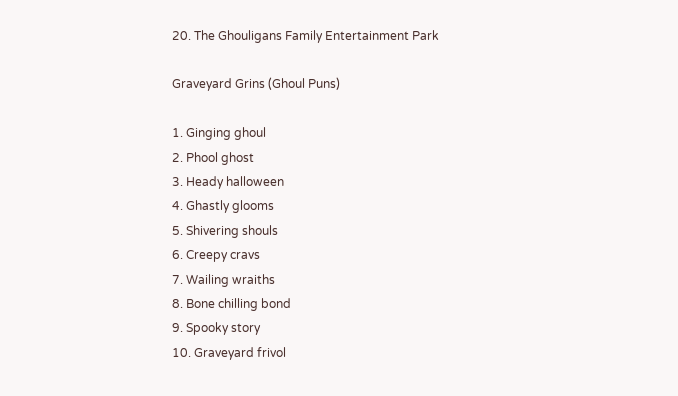20. The Ghouligans Family Entertainment Park

Graveyard Grins (Ghoul Puns)

1. Ginging ghoul
2. Phool ghost
3. Heady halloween
4. Ghastly glooms
5. Shivering shouls
6. Creepy cravs
7. Wailing wraiths
8. Bone chilling bond
9. Spooky story
10. Graveyard frivol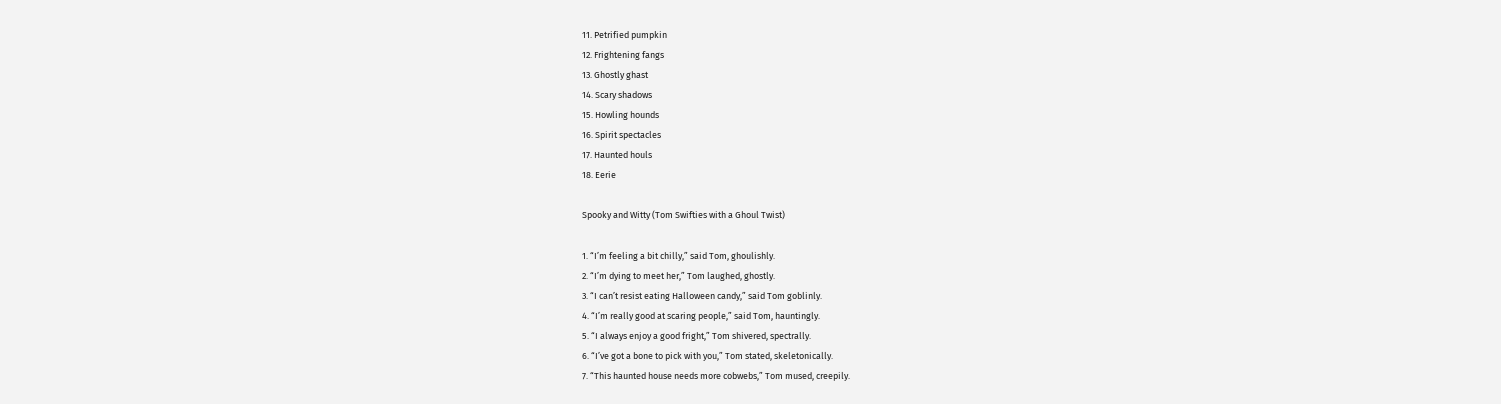11. Petrified pumpkin
12. Frightening fangs
13. Ghostly ghast
14. Scary shadows
15. Howling hounds
16. Spirit spectacles
17. Haunted houls
18. Eerie

Spooky and Witty (Tom Swifties with a Ghoul Twist)

1. “I’m feeling a bit chilly,” said Tom, ghoulishly.
2. “I’m dying to meet her,” Tom laughed, ghostly.
3. “I can’t resist eating Halloween candy,” said Tom goblinly.
4. “I’m really good at scaring people,” said Tom, hauntingly.
5. “I always enjoy a good fright,” Tom shivered, spectrally.
6. “I’ve got a bone to pick with you,” Tom stated, skeletonically.
7. “This haunted house needs more cobwebs,” Tom mused, creepily.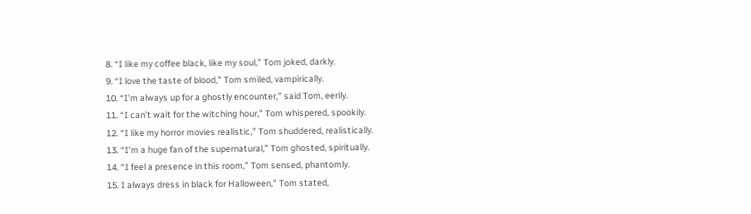8. “I like my coffee black, like my soul,” Tom joked, darkly.
9. “I love the taste of blood,” Tom smiled, vampirically.
10. “I’m always up for a ghostly encounter,” said Tom, eerily.
11. “I can’t wait for the witching hour,” Tom whispered, spookily.
12. “I like my horror movies realistic,” Tom shuddered, realistically.
13. “I’m a huge fan of the supernatural,” Tom ghosted, spiritually.
14. “I feel a presence in this room,” Tom sensed, phantomly.
15. I always dress in black for Halloween,” Tom stated,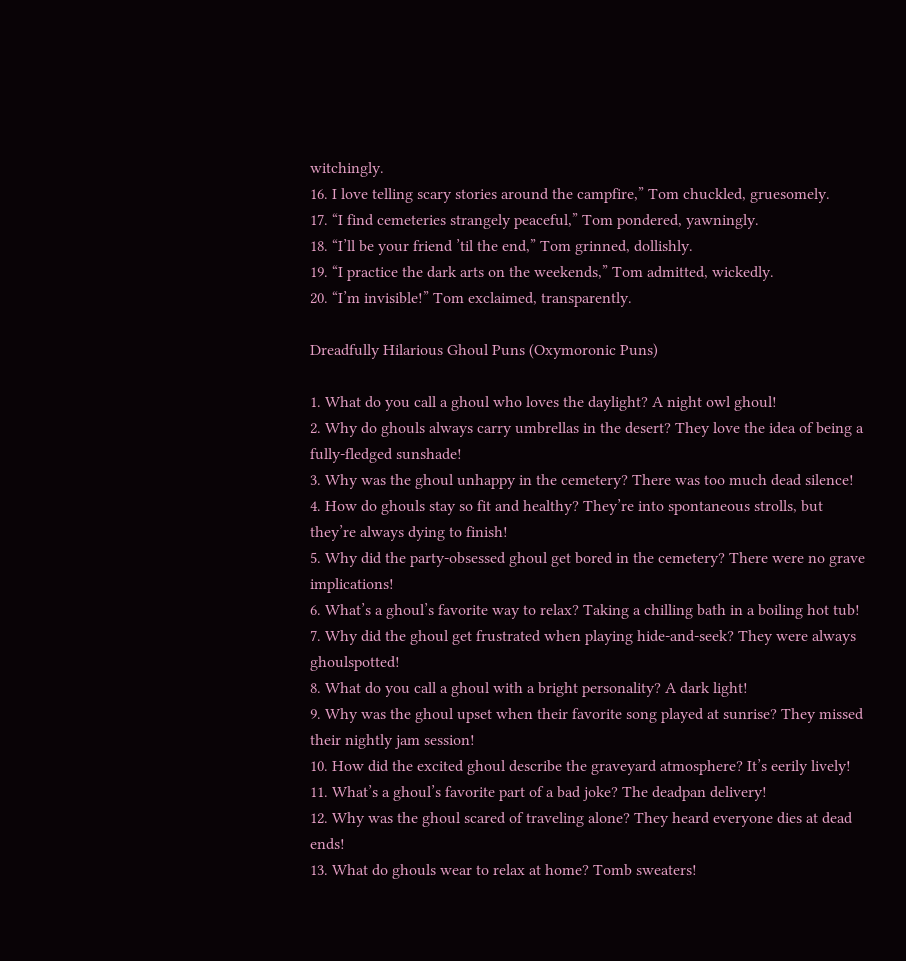witchingly.
16. I love telling scary stories around the campfire,” Tom chuckled, gruesomely.
17. “I find cemeteries strangely peaceful,” Tom pondered, yawningly.
18. “I’ll be your friend ’til the end,” Tom grinned, dollishly.
19. “I practice the dark arts on the weekends,” Tom admitted, wickedly.
20. “I’m invisible!” Tom exclaimed, transparently.

Dreadfully Hilarious Ghoul Puns (Oxymoronic Puns)

1. What do you call a ghoul who loves the daylight? A night owl ghoul!
2. Why do ghouls always carry umbrellas in the desert? They love the idea of being a fully-fledged sunshade!
3. Why was the ghoul unhappy in the cemetery? There was too much dead silence!
4. How do ghouls stay so fit and healthy? They’re into spontaneous strolls, but they’re always dying to finish!
5. Why did the party-obsessed ghoul get bored in the cemetery? There were no grave implications!
6. What’s a ghoul’s favorite way to relax? Taking a chilling bath in a boiling hot tub!
7. Why did the ghoul get frustrated when playing hide-and-seek? They were always ghoulspotted!
8. What do you call a ghoul with a bright personality? A dark light!
9. Why was the ghoul upset when their favorite song played at sunrise? They missed their nightly jam session!
10. How did the excited ghoul describe the graveyard atmosphere? It’s eerily lively!
11. What’s a ghoul’s favorite part of a bad joke? The deadpan delivery!
12. Why was the ghoul scared of traveling alone? They heard everyone dies at dead ends!
13. What do ghouls wear to relax at home? Tomb sweaters!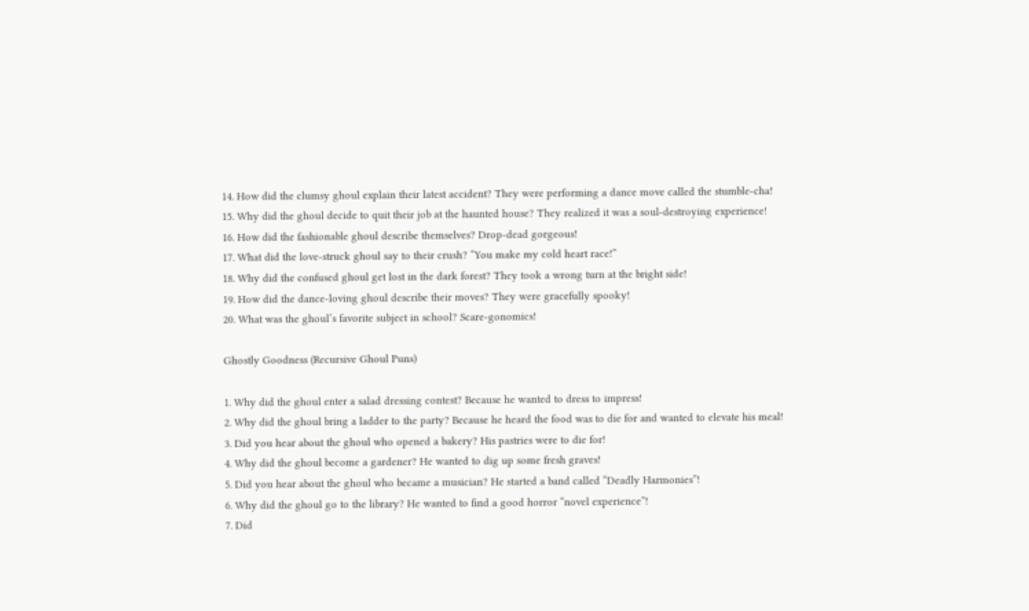14. How did the clumsy ghoul explain their latest accident? They were performing a dance move called the stumble-cha!
15. Why did the ghoul decide to quit their job at the haunted house? They realized it was a soul-destroying experience!
16. How did the fashionable ghoul describe themselves? Drop-dead gorgeous!
17. What did the love-struck ghoul say to their crush? “You make my cold heart race!”
18. Why did the confused ghoul get lost in the dark forest? They took a wrong turn at the bright side!
19. How did the dance-loving ghoul describe their moves? They were gracefully spooky!
20. What was the ghoul’s favorite subject in school? Scare-gonomics!

Ghostly Goodness (Recursive Ghoul Puns)

1. Why did the ghoul enter a salad dressing contest? Because he wanted to dress to impress!
2. Why did the ghoul bring a ladder to the party? Because he heard the food was to die for and wanted to elevate his meal!
3. Did you hear about the ghoul who opened a bakery? His pastries were to die for!
4. Why did the ghoul become a gardener? He wanted to dig up some fresh graves!
5. Did you hear about the ghoul who became a musician? He started a band called “Deadly Harmonies”!
6. Why did the ghoul go to the library? He wanted to find a good horror “novel experience”!
7. Did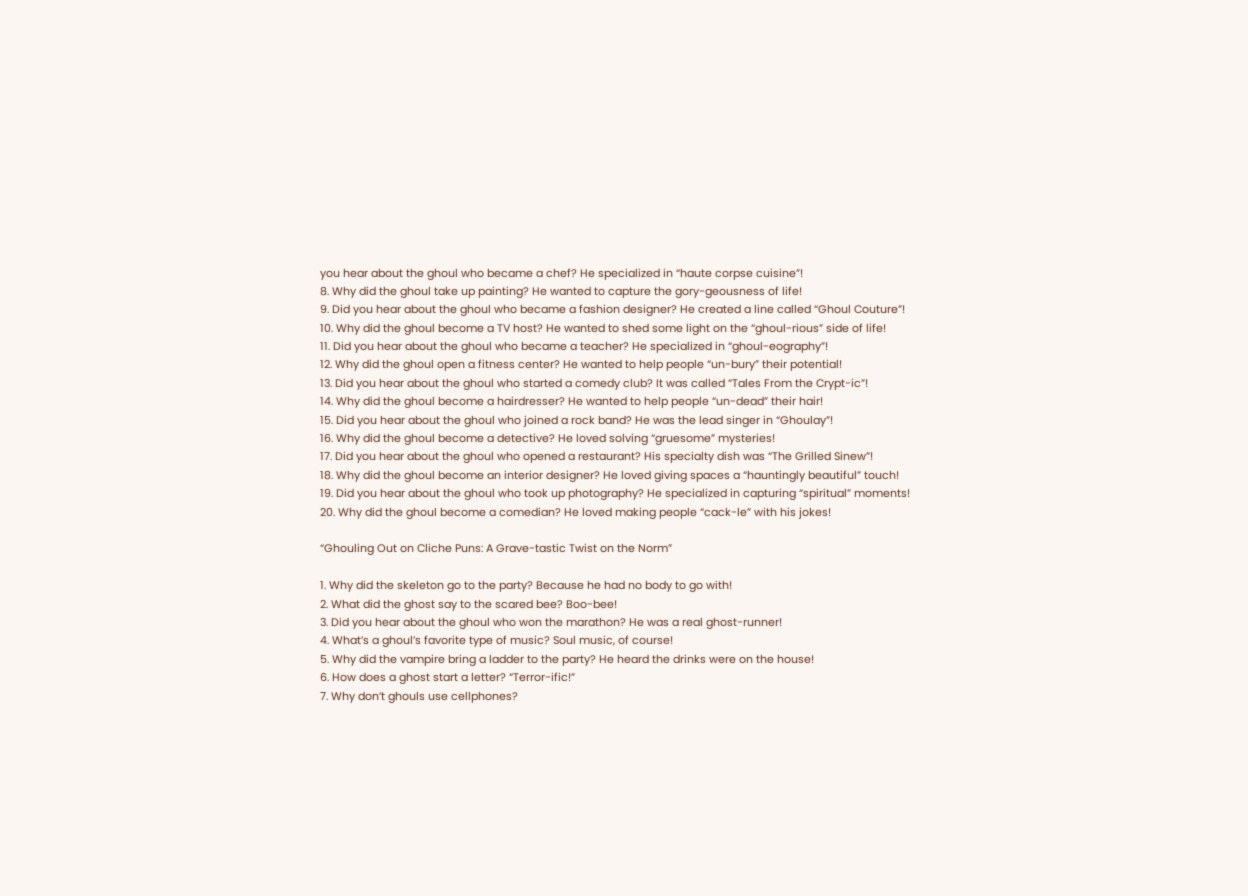you hear about the ghoul who became a chef? He specialized in “haute corpse cuisine”!
8. Why did the ghoul take up painting? He wanted to capture the gory-geousness of life!
9. Did you hear about the ghoul who became a fashion designer? He created a line called “Ghoul Couture”!
10. Why did the ghoul become a TV host? He wanted to shed some light on the “ghoul-rious” side of life!
11. Did you hear about the ghoul who became a teacher? He specialized in “ghoul-eography”!
12. Why did the ghoul open a fitness center? He wanted to help people “un-bury” their potential!
13. Did you hear about the ghoul who started a comedy club? It was called “Tales From the Crypt-ic”!
14. Why did the ghoul become a hairdresser? He wanted to help people “un-dead” their hair!
15. Did you hear about the ghoul who joined a rock band? He was the lead singer in “Ghoulay”!
16. Why did the ghoul become a detective? He loved solving “gruesome” mysteries!
17. Did you hear about the ghoul who opened a restaurant? His specialty dish was “The Grilled Sinew”!
18. Why did the ghoul become an interior designer? He loved giving spaces a “hauntingly beautiful” touch!
19. Did you hear about the ghoul who took up photography? He specialized in capturing “spiritual” moments!
20. Why did the ghoul become a comedian? He loved making people “cack-le” with his jokes!

“Ghouling Out on Cliche Puns: A Grave-tastic Twist on the Norm”

1. Why did the skeleton go to the party? Because he had no body to go with!
2. What did the ghost say to the scared bee? Boo-bee!
3. Did you hear about the ghoul who won the marathon? He was a real ghost-runner!
4. What’s a ghoul’s favorite type of music? Soul music, of course!
5. Why did the vampire bring a ladder to the party? He heard the drinks were on the house!
6. How does a ghost start a letter? “Terror-ific!”
7. Why don’t ghouls use cellphones?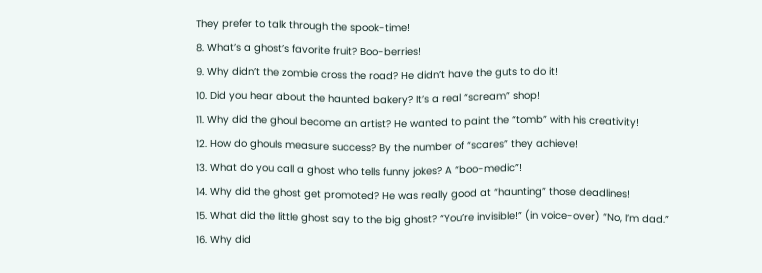They prefer to talk through the spook-time!
8. What’s a ghost’s favorite fruit? Boo-berries!
9. Why didn’t the zombie cross the road? He didn’t have the guts to do it!
10. Did you hear about the haunted bakery? It’s a real “scream” shop!
11. Why did the ghoul become an artist? He wanted to paint the “tomb” with his creativity!
12. How do ghouls measure success? By the number of “scares” they achieve!
13. What do you call a ghost who tells funny jokes? A “boo-medic”!
14. Why did the ghost get promoted? He was really good at “haunting” those deadlines!
15. What did the little ghost say to the big ghost? “You’re invisible!” (in voice-over) “No, I’m dad.”
16. Why did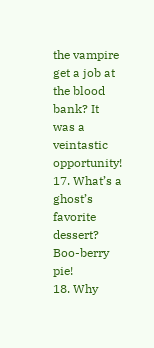the vampire get a job at the blood bank? It was a veintastic opportunity!
17. What’s a ghost’s favorite dessert? Boo-berry pie!
18. Why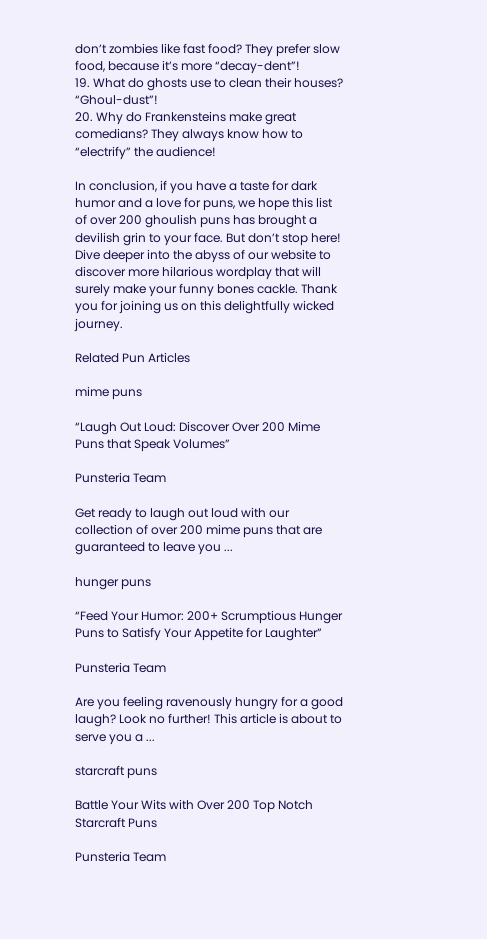don’t zombies like fast food? They prefer slow food, because it’s more “decay-dent”!
19. What do ghosts use to clean their houses? “Ghoul-dust”!
20. Why do Frankensteins make great comedians? They always know how to “electrify” the audience!

In conclusion, if you have a taste for dark humor and a love for puns, we hope this list of over 200 ghoulish puns has brought a devilish grin to your face. But don’t stop here! Dive deeper into the abyss of our website to discover more hilarious wordplay that will surely make your funny bones cackle. Thank you for joining us on this delightfully wicked journey.

Related Pun Articles

mime puns

“Laugh Out Loud: Discover Over 200 Mime Puns that Speak Volumes”

Punsteria Team

Get ready to laugh out loud with our collection of over 200 mime puns that are guaranteed to leave you ...

hunger puns

“Feed Your Humor: 200+ Scrumptious Hunger Puns to Satisfy Your Appetite for Laughter”

Punsteria Team

Are you feeling ravenously hungry for a good laugh? Look no further! This article is about to serve you a ...

starcraft puns

Battle Your Wits with Over 200 Top Notch Starcraft Puns

Punsteria Team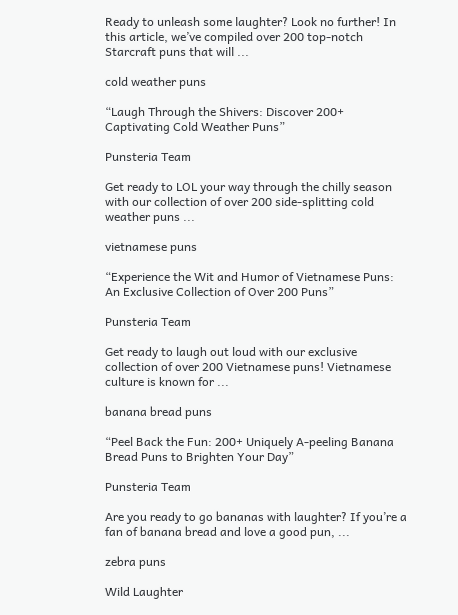Ready to unleash some laughter? Look no further! In this article, we’ve compiled over 200 top-notch Starcraft puns that will ...

cold weather puns

“Laugh Through the Shivers: Discover 200+ Captivating Cold Weather Puns”

Punsteria Team

Get ready to LOL your way through the chilly season with our collection of over 200 side-splitting cold weather puns ...

vietnamese puns

“Experience the Wit and Humor of Vietnamese Puns: An Exclusive Collection of Over 200 Puns”

Punsteria Team

Get ready to laugh out loud with our exclusive collection of over 200 Vietnamese puns! Vietnamese culture is known for ...

banana bread puns

“Peel Back the Fun: 200+ Uniquely A-peeling Banana Bread Puns to Brighten Your Day”

Punsteria Team

Are you ready to go bananas with laughter? If you’re a fan of banana bread and love a good pun, ...

zebra puns

Wild Laughter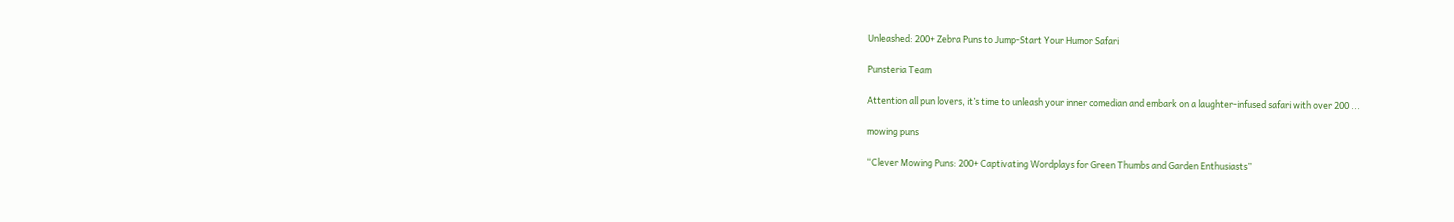Unleashed: 200+ Zebra Puns to Jump-Start Your Humor Safari

Punsteria Team

Attention all pun lovers, it’s time to unleash your inner comedian and embark on a laughter-infused safari with over 200 ...

mowing puns

“Clever Mowing Puns: 200+ Captivating Wordplays for Green Thumbs and Garden Enthusiasts”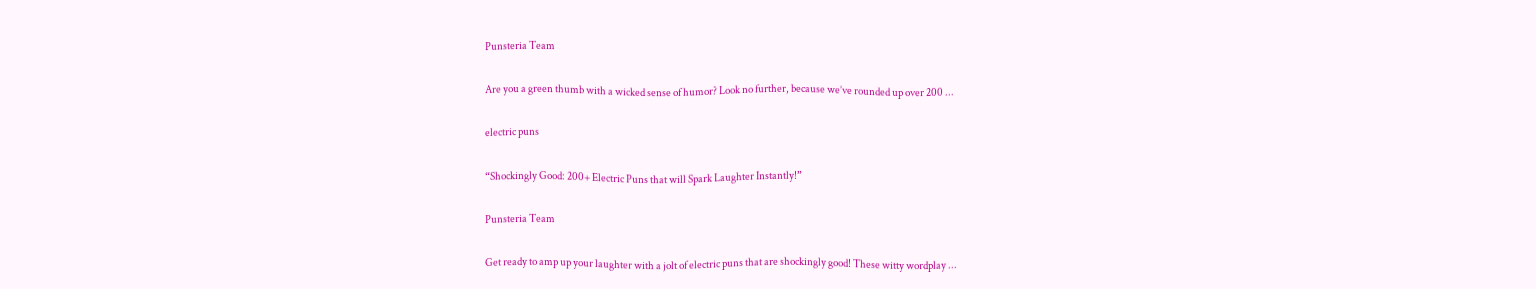Punsteria Team

Are you a green thumb with a wicked sense of humor? Look no further, because we’ve rounded up over 200 ...

electric puns

“Shockingly Good: 200+ Electric Puns that will Spark Laughter Instantly!”

Punsteria Team

Get ready to amp up your laughter with a jolt of electric puns that are shockingly good! These witty wordplay ...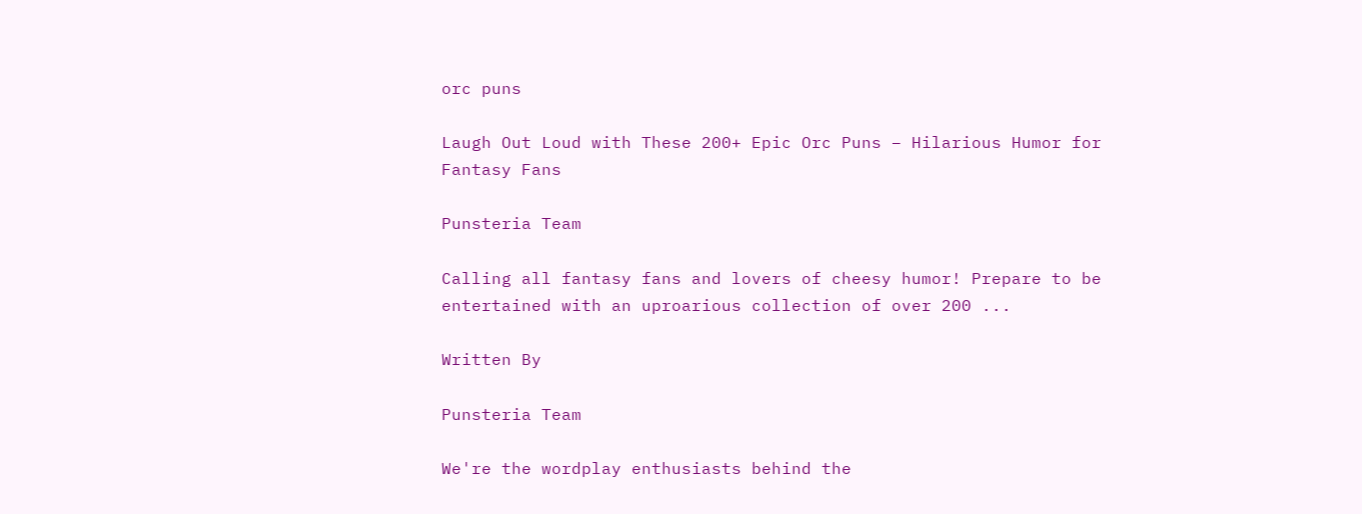orc puns

Laugh Out Loud with These 200+ Epic Orc Puns – Hilarious Humor for Fantasy Fans

Punsteria Team

Calling all fantasy fans and lovers of cheesy humor! Prepare to be entertained with an uproarious collection of over 200 ...

Written By

Punsteria Team

We're the wordplay enthusiasts behind the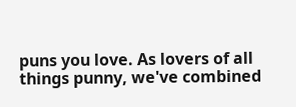puns you love. As lovers of all things punny, we've combined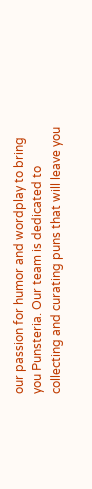our passion for humor and wordplay to bring you Punsteria. Our team is dedicated to collecting and curating puns that will leave you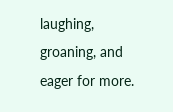laughing, groaning, and eager for more.